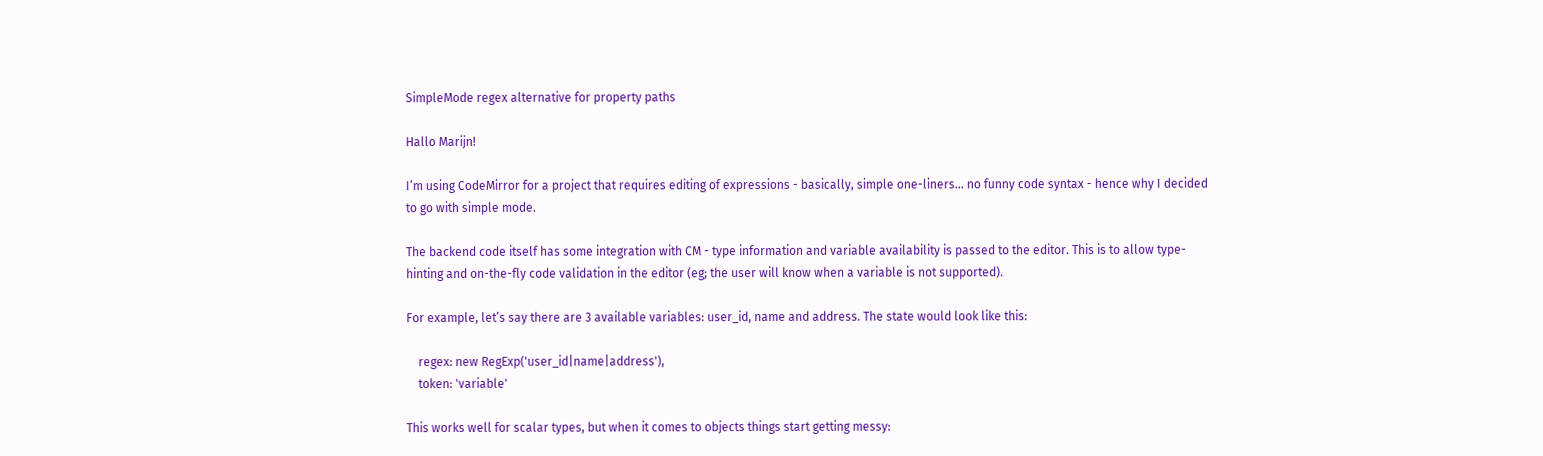SimpleMode regex alternative for property paths

Hallo Marijn!

I’m using CodeMirror for a project that requires editing of expressions - basically, simple one-liners… no funny code syntax - hence why I decided to go with simple mode.

The backend code itself has some integration with CM - type information and variable availability is passed to the editor. This is to allow type-hinting and on-the-fly code validation in the editor (eg; the user will know when a variable is not supported).

For example, let’s say there are 3 available variables: user_id, name and address. The state would look like this:

    regex: new RegExp('user_id|name|address'),
    token: 'variable'

This works well for scalar types, but when it comes to objects things start getting messy: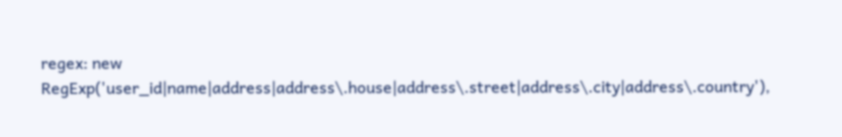regex: new RegExp('user_id|name|address|address\.house|address\.street|address\.city|address\.country'),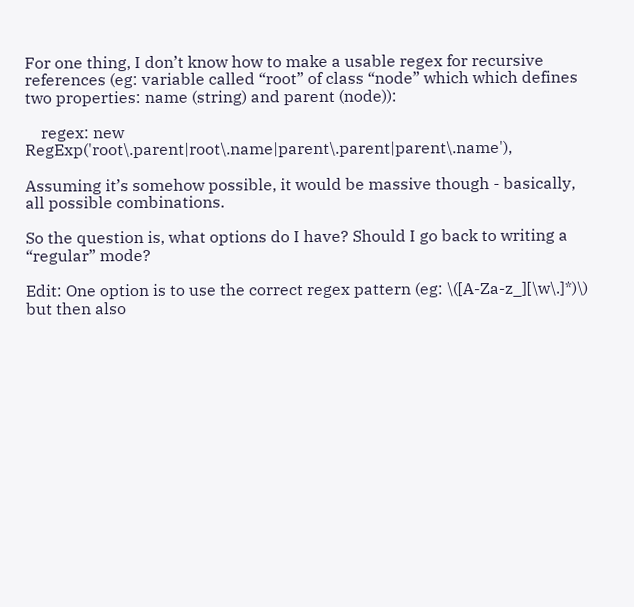For one thing, I don’t know how to make a usable regex for recursive references (eg: variable called “root” of class “node” which which defines two properties: name (string) and parent (node)):

    regex: new RegExp('root\.parent|root\.name|parent\.parent|parent\.name'),

Assuming it’s somehow possible, it would be massive though - basically, all possible combinations.

So the question is, what options do I have? Should I go back to writing a “regular” mode?

Edit: One option is to use the correct regex pattern (eg: \([A-Za-z_][\w\.]*)\) but then also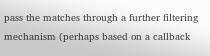pass the matches through a further filtering mechanism (perhaps based on a callback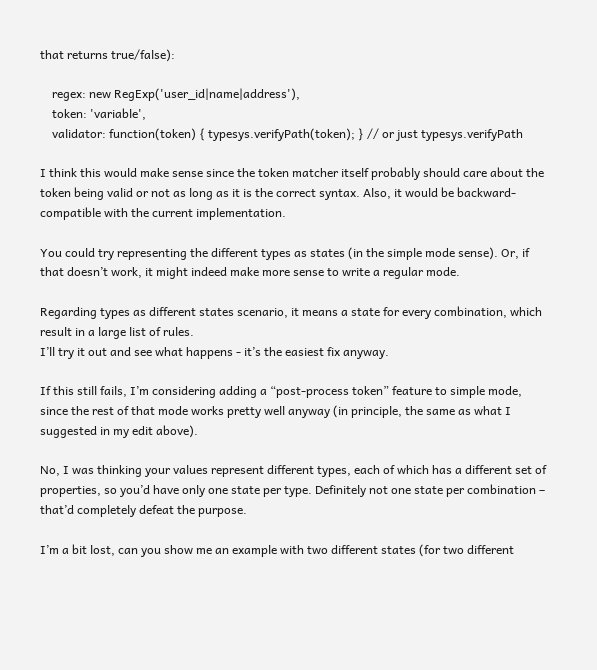that returns true/false):

    regex: new RegExp('user_id|name|address'),
    token: 'variable',
    validator: function(token) { typesys.verifyPath(token); } // or just typesys.verifyPath

I think this would make sense since the token matcher itself probably should care about the token being valid or not as long as it is the correct syntax. Also, it would be backward-compatible with the current implementation.

You could try representing the different types as states (in the simple mode sense). Or, if that doesn’t work, it might indeed make more sense to write a regular mode.

Regarding types as different states scenario, it means a state for every combination, which result in a large list of rules.
I’ll try it out and see what happens - it’s the easiest fix anyway.

If this still fails, I’m considering adding a “post-process token” feature to simple mode, since the rest of that mode works pretty well anyway (in principle, the same as what I suggested in my edit above).

No, I was thinking your values represent different types, each of which has a different set of properties, so you’d have only one state per type. Definitely not one state per combination – that’d completely defeat the purpose.

I’m a bit lost, can you show me an example with two different states (for two different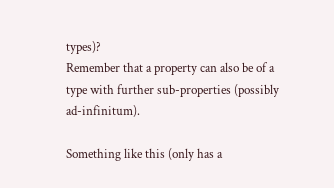types)?
Remember that a property can also be of a type with further sub-properties (possibly ad-infinitum).

Something like this (only has a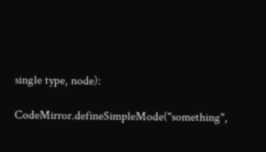single type, node):

CodeMirror.defineSimpleMode("something",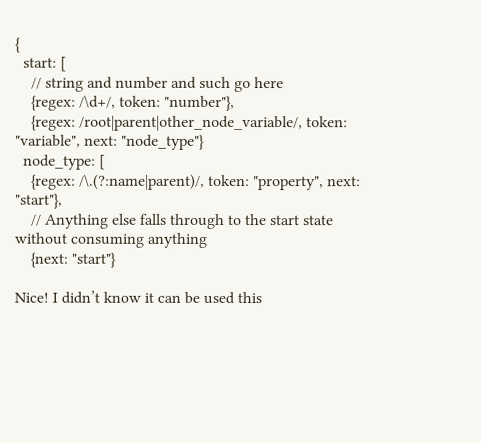{
  start: [
    // string and number and such go here
    {regex: /\d+/, token: "number"},
    {regex: /root|parent|other_node_variable/, token: "variable", next: "node_type"}
  node_type: [
    {regex: /\.(?:name|parent)/, token: "property", next: "start"},
    // Anything else falls through to the start state without consuming anything
    {next: "start"}

Nice! I didn’t know it can be used this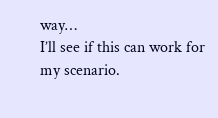way…
I’ll see if this can work for my scenario.